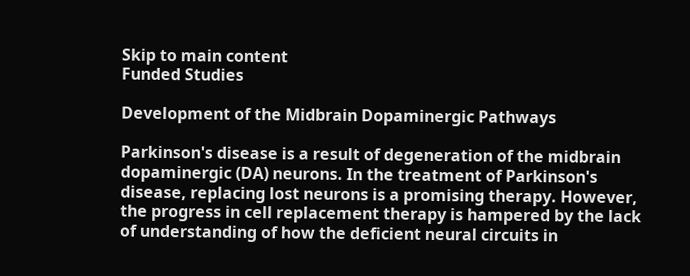Skip to main content
Funded Studies

Development of the Midbrain Dopaminergic Pathways

Parkinson's disease is a result of degeneration of the midbrain dopaminergic (DA) neurons. In the treatment of Parkinson's disease, replacing lost neurons is a promising therapy. However, the progress in cell replacement therapy is hampered by the lack of understanding of how the deficient neural circuits in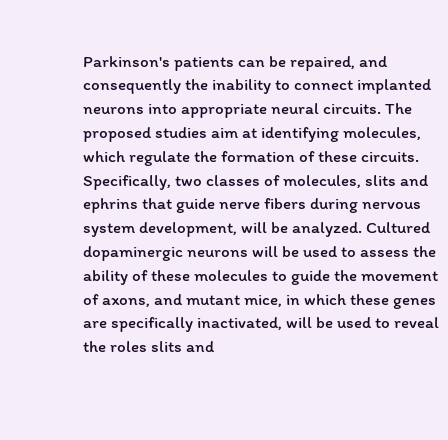Parkinson's patients can be repaired, and consequently the inability to connect implanted neurons into appropriate neural circuits. The proposed studies aim at identifying molecules, which regulate the formation of these circuits. Specifically, two classes of molecules, slits and ephrins that guide nerve fibers during nervous system development, will be analyzed. Cultured dopaminergic neurons will be used to assess the ability of these molecules to guide the movement of axons, and mutant mice, in which these genes are specifically inactivated, will be used to reveal the roles slits and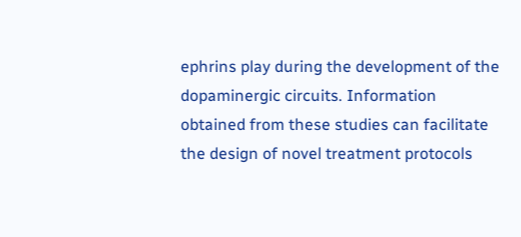ephrins play during the development of the dopaminergic circuits. Information obtained from these studies can facilitate the design of novel treatment protocols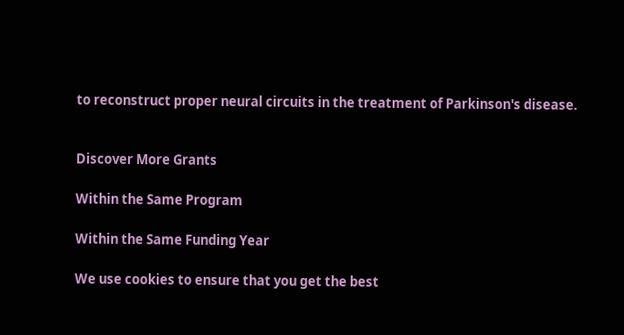to reconstruct proper neural circuits in the treatment of Parkinson's disease.


Discover More Grants

Within the Same Program

Within the Same Funding Year

We use cookies to ensure that you get the best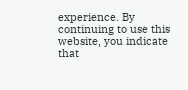experience. By continuing to use this website, you indicate that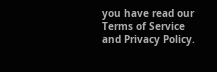you have read our Terms of Service and Privacy Policy.